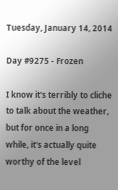Tuesday, January 14, 2014

Day #9275 - Frozen

I know it's terribly to cliche to talk about the weather, but for once in a long while, it's actually quite worthy of the level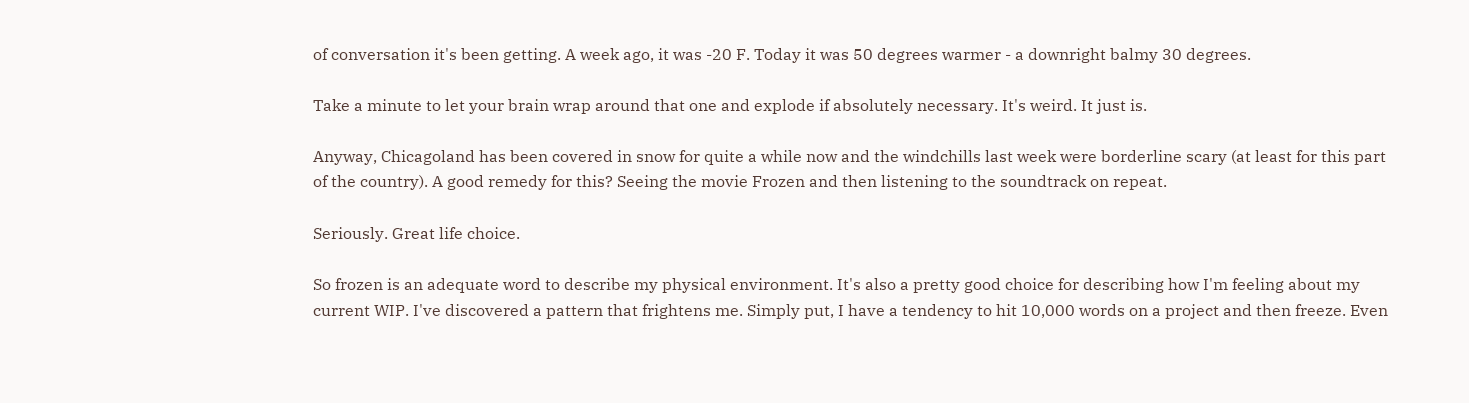of conversation it's been getting. A week ago, it was -20 F. Today it was 50 degrees warmer - a downright balmy 30 degrees.

Take a minute to let your brain wrap around that one and explode if absolutely necessary. It's weird. It just is.

Anyway, Chicagoland has been covered in snow for quite a while now and the windchills last week were borderline scary (at least for this part of the country). A good remedy for this? Seeing the movie Frozen and then listening to the soundtrack on repeat.

Seriously. Great life choice.

So frozen is an adequate word to describe my physical environment. It's also a pretty good choice for describing how I'm feeling about my current WIP. I've discovered a pattern that frightens me. Simply put, I have a tendency to hit 10,000 words on a project and then freeze. Even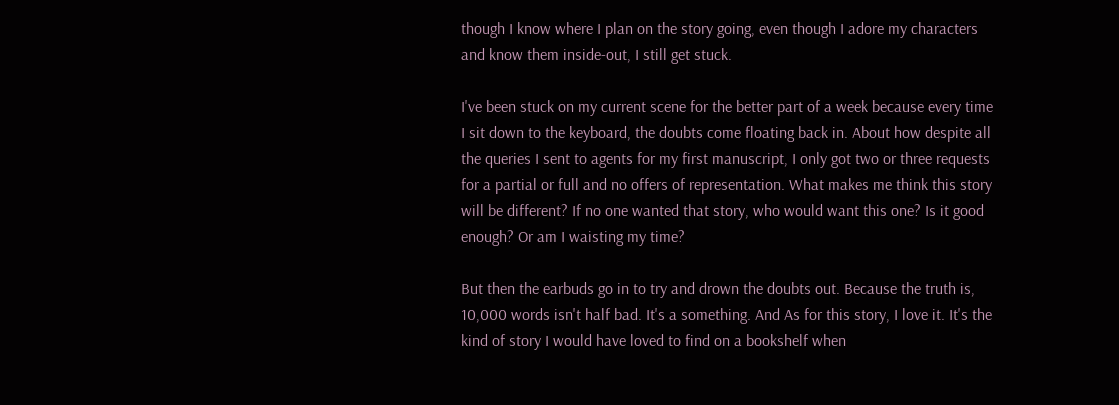though I know where I plan on the story going, even though I adore my characters and know them inside-out, I still get stuck.

I've been stuck on my current scene for the better part of a week because every time I sit down to the keyboard, the doubts come floating back in. About how despite all the queries I sent to agents for my first manuscript, I only got two or three requests for a partial or full and no offers of representation. What makes me think this story will be different? If no one wanted that story, who would want this one? Is it good enough? Or am I waisting my time?

But then the earbuds go in to try and drown the doubts out. Because the truth is, 10,000 words isn't half bad. It's a something. And As for this story, I love it. It's the kind of story I would have loved to find on a bookshelf when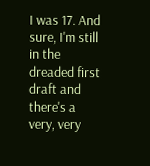I was 17. And sure, I'm still in the dreaded first draft and there's a very, very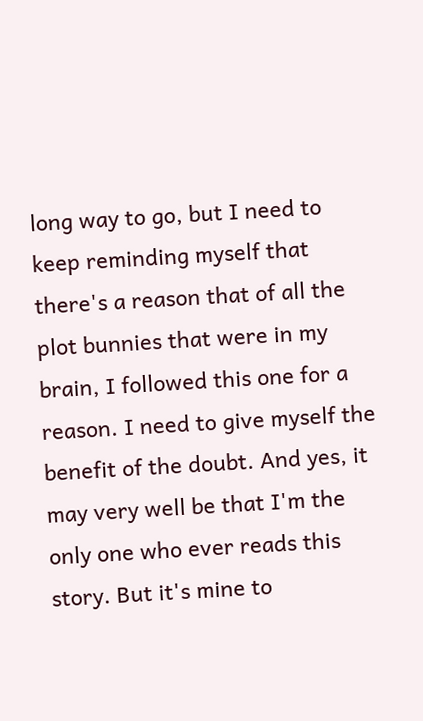long way to go, but I need to keep reminding myself that there's a reason that of all the plot bunnies that were in my brain, I followed this one for a reason. I need to give myself the benefit of the doubt. And yes, it may very well be that I'm the only one who ever reads this story. But it's mine to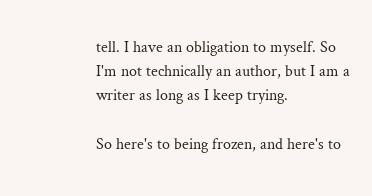tell. I have an obligation to myself. So I'm not technically an author, but I am a writer as long as I keep trying.

So here's to being frozen, and here's to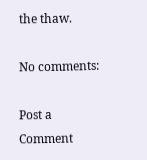the thaw.

No comments:

Post a Comment